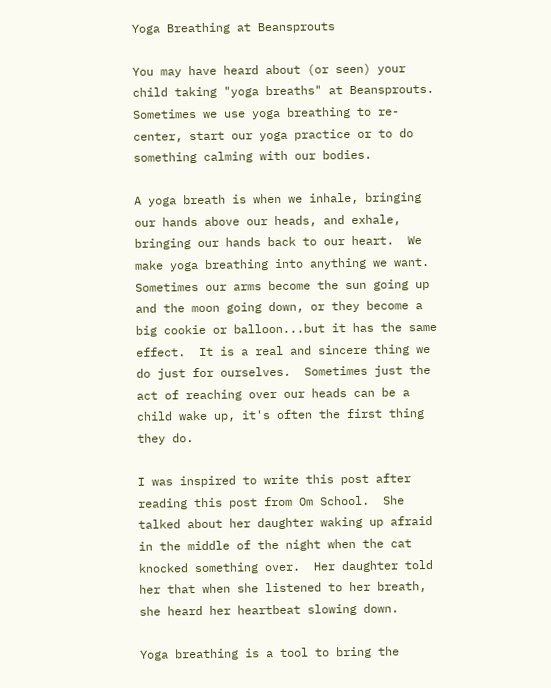Yoga Breathing at Beansprouts

You may have heard about (or seen) your child taking "yoga breaths" at Beansprouts.  Sometimes we use yoga breathing to re-center, start our yoga practice or to do something calming with our bodies.

A yoga breath is when we inhale, bringing our hands above our heads, and exhale, bringing our hands back to our heart.  We make yoga breathing into anything we want.  Sometimes our arms become the sun going up and the moon going down, or they become a big cookie or balloon...but it has the same effect.  It is a real and sincere thing we do just for ourselves.  Sometimes just the act of reaching over our heads can be a child wake up, it's often the first thing they do.

I was inspired to write this post after reading this post from Om School.  She talked about her daughter waking up afraid in the middle of the night when the cat knocked something over.  Her daughter told her that when she listened to her breath, she heard her heartbeat slowing down.

Yoga breathing is a tool to bring the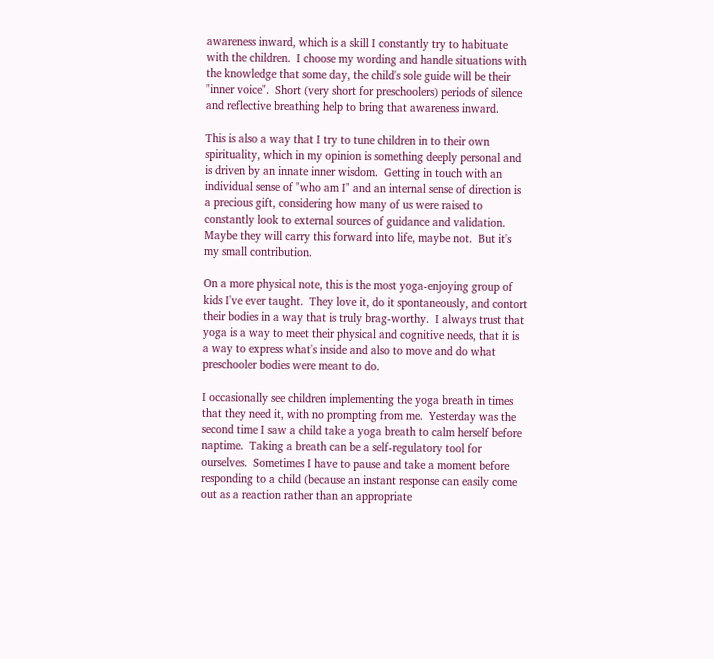awareness inward, which is a skill I constantly try to habituate with the children.  I choose my wording and handle situations with the knowledge that some day, the child's sole guide will be their "inner voice".  Short (very short for preschoolers) periods of silence and reflective breathing help to bring that awareness inward.

This is also a way that I try to tune children in to their own spirituality, which in my opinion is something deeply personal and is driven by an innate inner wisdom.  Getting in touch with an individual sense of "who am I" and an internal sense of direction is a precious gift, considering how many of us were raised to constantly look to external sources of guidance and validation.  Maybe they will carry this forward into life, maybe not.  But it's my small contribution.

On a more physical note, this is the most yoga-enjoying group of kids I've ever taught.  They love it, do it spontaneously, and contort their bodies in a way that is truly brag-worthy.  I always trust that yoga is a way to meet their physical and cognitive needs, that it is a way to express what's inside and also to move and do what preschooler bodies were meant to do.

I occasionally see children implementing the yoga breath in times that they need it, with no prompting from me.  Yesterday was the second time I saw a child take a yoga breath to calm herself before naptime.  Taking a breath can be a self-regulatory tool for ourselves.  Sometimes I have to pause and take a moment before responding to a child (because an instant response can easily come out as a reaction rather than an appropriate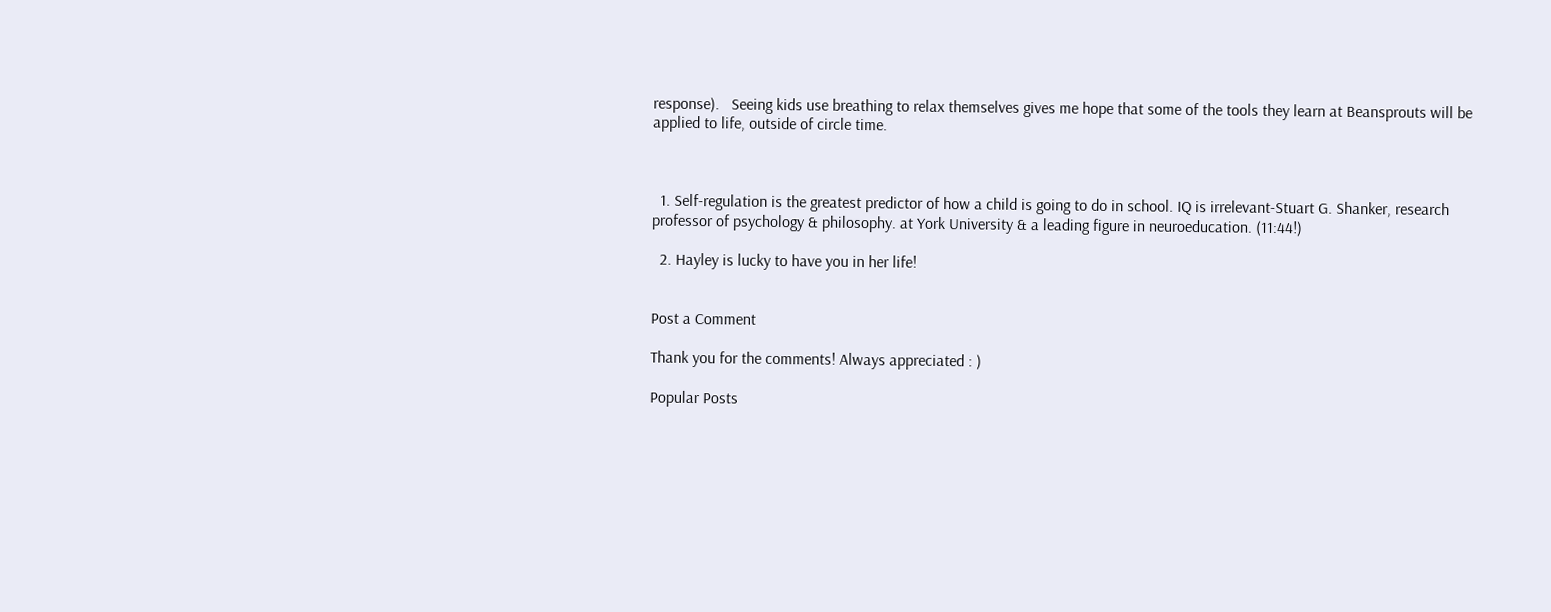response).   Seeing kids use breathing to relax themselves gives me hope that some of the tools they learn at Beansprouts will be applied to life, outside of circle time.



  1. Self-regulation is the greatest predictor of how a child is going to do in school. IQ is irrelevant-Stuart G. Shanker, research professor of psychology & philosophy. at York University & a leading figure in neuroeducation. (11:44!)

  2. Hayley is lucky to have you in her life!


Post a Comment

Thank you for the comments! Always appreciated : )

Popular Posts